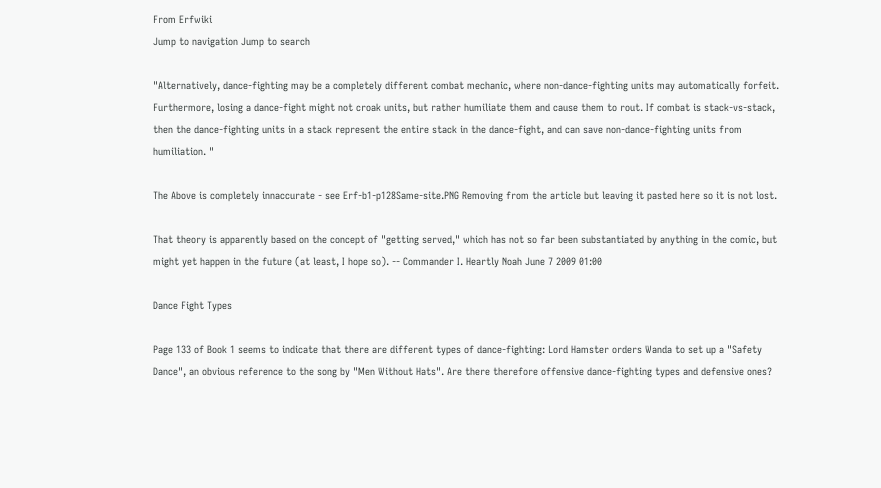From Erfwiki
Jump to navigation Jump to search

"Alternatively, dance-fighting may be a completely different combat mechanic, where non-dance-fighting units may automatically forfeit. Furthermore, losing a dance-fight might not croak units, but rather humiliate them and cause them to rout. If combat is stack-vs-stack, then the dance-fighting units in a stack represent the entire stack in the dance-fight, and can save non-dance-fighting units from humiliation. "

The Above is completely innaccurate - see Erf-b1-p128Same-site.PNG Removing from the article but leaving it pasted here so it is not lost.

That theory is apparently based on the concept of "getting served," which has not so far been substantiated by anything in the comic, but might yet happen in the future (at least, I hope so). -- Commander I. Heartly Noah June 7 2009 01:00

Dance Fight Types

Page 133 of Book 1 seems to indicate that there are different types of dance-fighting: Lord Hamster orders Wanda to set up a "Safety Dance", an obvious reference to the song by "Men Without Hats". Are there therefore offensive dance-fighting types and defensive ones?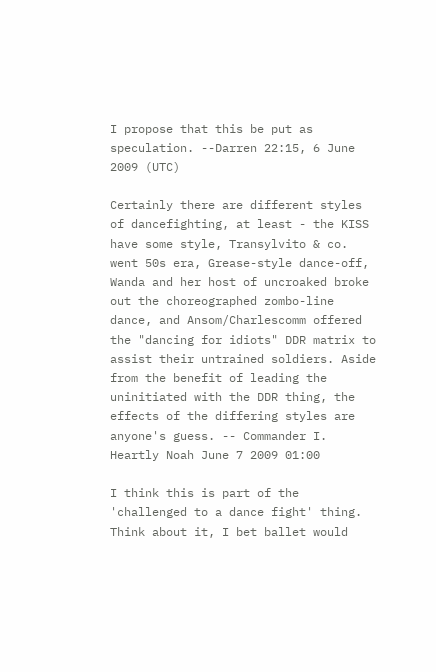I propose that this be put as speculation. --Darren 22:15, 6 June 2009 (UTC)

Certainly there are different styles of dancefighting, at least - the KISS have some style, Transylvito & co. went 50s era, Grease-style dance-off, Wanda and her host of uncroaked broke out the choreographed zombo-line dance, and Ansom/Charlescomm offered the "dancing for idiots" DDR matrix to assist their untrained soldiers. Aside from the benefit of leading the uninitiated with the DDR thing, the effects of the differing styles are anyone's guess. -- Commander I. Heartly Noah June 7 2009 01:00

I think this is part of the 'challenged to a dance fight' thing. Think about it, I bet ballet would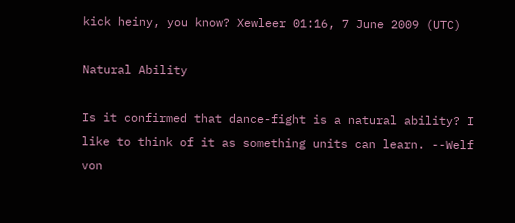kick heiny, you know? Xewleer 01:16, 7 June 2009 (UTC)

Natural Ability

Is it confirmed that dance-fight is a natural ability? I like to think of it as something units can learn. --Welf von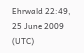Ehrwald 22:49, 25 June 2009 (UTC)